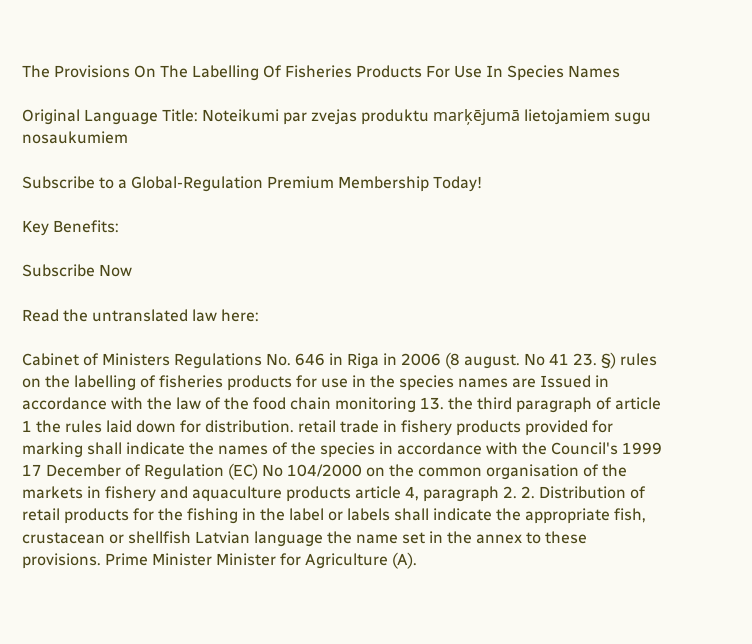The Provisions On The Labelling Of Fisheries Products For Use In Species Names

Original Language Title: Noteikumi par zvejas produktu marķējumā lietojamiem sugu nosaukumiem

Subscribe to a Global-Regulation Premium Membership Today!

Key Benefits:

Subscribe Now

Read the untranslated law here:

Cabinet of Ministers Regulations No. 646 in Riga in 2006 (8 august. No 41 23. §) rules on the labelling of fisheries products for use in the species names are Issued in accordance with the law of the food chain monitoring 13. the third paragraph of article 1 the rules laid down for distribution. retail trade in fishery products provided for marking shall indicate the names of the species in accordance with the Council's 1999 17 December of Regulation (EC) No 104/2000 on the common organisation of the markets in fishery and aquaculture products article 4, paragraph 2. 2. Distribution of retail products for the fishing in the label or labels shall indicate the appropriate fish, crustacean or shellfish Latvian language the name set in the annex to these provisions. Prime Minister Minister for Agriculture (A).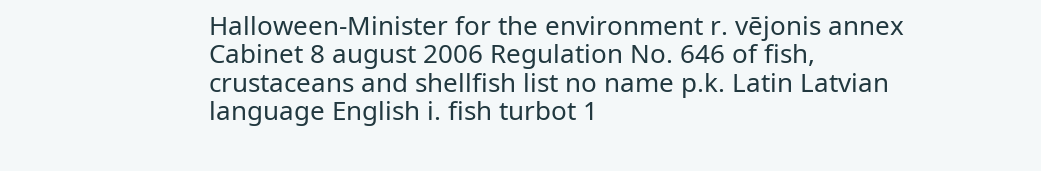Halloween-Minister for the environment r. vējonis annex Cabinet 8 august 2006 Regulation No. 646 of fish, crustaceans and shellfish list no name p.k. Latin Latvian language English i. fish turbot 1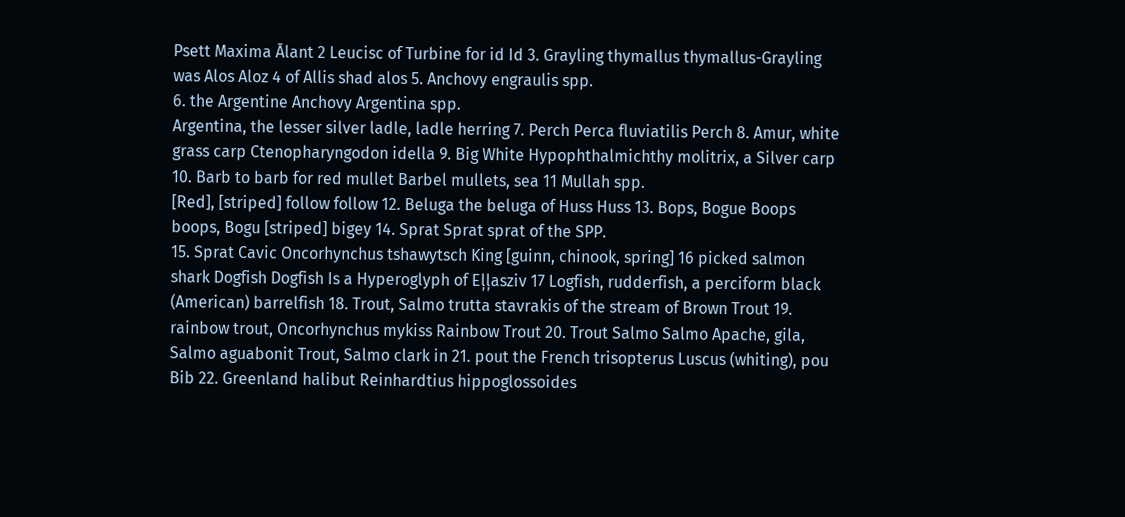Psett Maxima Ālant 2 Leucisc of Turbine for id Id 3. Grayling thymallus thymallus-Grayling was Alos Aloz 4 of Allis shad alos 5. Anchovy engraulis spp.
6. the Argentine Anchovy Argentina spp.
Argentina, the lesser silver ladle, ladle herring 7. Perch Perca fluviatilis Perch 8. Amur, white grass carp Ctenopharyngodon idella 9. Big White Hypophthalmichthy molitrix, a Silver carp 10. Barb to barb for red mullet Barbel mullets, sea 11 Mullah spp.
[Red], [striped] follow follow 12. Beluga the beluga of Huss Huss 13. Bops, Bogue Boops boops, Bogu [striped] bigey 14. Sprat Sprat sprat of the SPP.
15. Sprat Cavic Oncorhynchus tshawytsch King [guinn, chinook, spring] 16 picked salmon shark Dogfish Dogfish Is a Hyperoglyph of Eļļasziv 17 Logfish, rudderfish, a perciform black (American) barrelfish 18. Trout, Salmo trutta stavrakis of the stream of Brown Trout 19. rainbow trout, Oncorhynchus mykiss Rainbow Trout 20. Trout Salmo Salmo Apache, gila, Salmo aguabonit Trout, Salmo clark in 21. pout the French trisopterus Luscus (whiting), pou Bib 22. Greenland halibut Reinhardtius hippoglossoides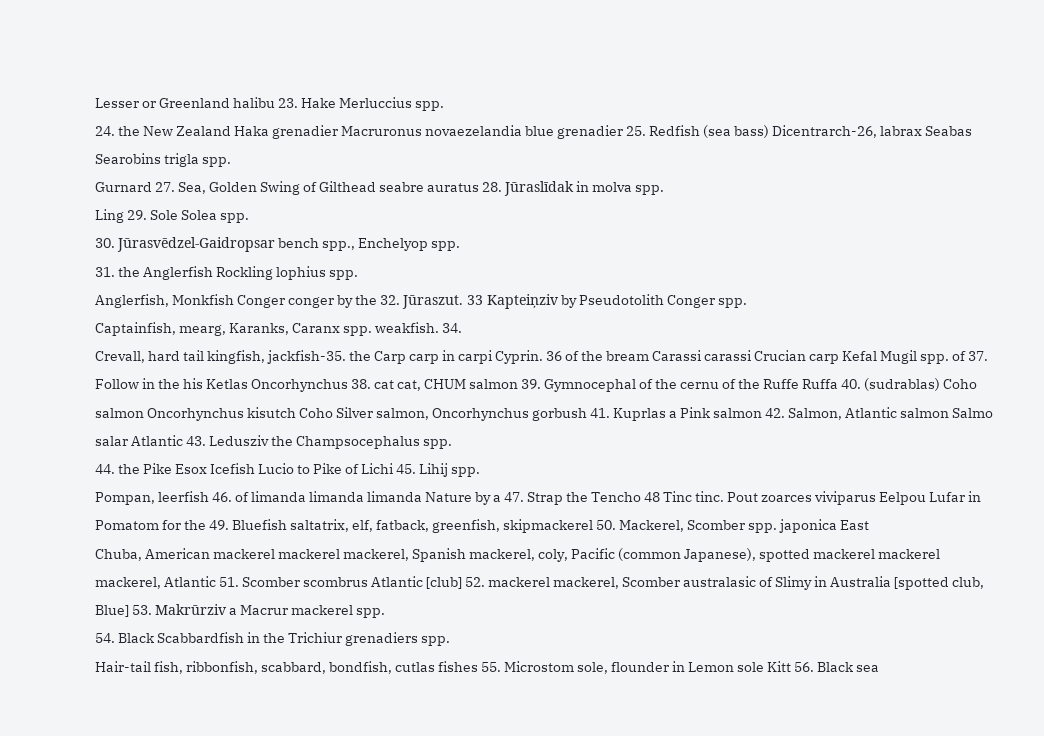Lesser or Greenland halibu 23. Hake Merluccius spp.
24. the New Zealand Haka grenadier Macruronus novaezelandia blue grenadier 25. Redfish (sea bass) Dicentrarch-26, labrax Seabas Searobins trigla spp.
Gurnard 27. Sea, Golden Swing of Gilthead seabre auratus 28. Jūraslīdak in molva spp.
Ling 29. Sole Solea spp.
30. Jūrasvēdzel-Gaidropsar bench spp., Enchelyop spp.
31. the Anglerfish Rockling lophius spp.
Anglerfish, Monkfish Conger conger by the 32. Jūraszut. 33 Kapteiņziv by Pseudotolith Conger spp.
Captainfish, mearg, Karanks, Caranx spp. weakfish. 34.
Crevall, hard tail kingfish, jackfish-35. the Carp carp in carpi Cyprin. 36 of the bream Carassi carassi Crucian carp Kefal Mugil spp. of 37.
Follow in the his Ketlas Oncorhynchus 38. cat cat, CHUM salmon 39. Gymnocephal of the cernu of the Ruffe Ruffa 40. (sudrablas) Coho salmon Oncorhynchus kisutch Coho Silver salmon, Oncorhynchus gorbush 41. Kuprlas a Pink salmon 42. Salmon, Atlantic salmon Salmo salar Atlantic 43. Ledusziv the Champsocephalus spp.
44. the Pike Esox Icefish Lucio to Pike of Lichi 45. Lihij spp.
Pompan, leerfish 46. of limanda limanda limanda Nature by a 47. Strap the Tencho 48 Tinc tinc. Pout zoarces viviparus Eelpou Lufar in Pomatom for the 49. Bluefish saltatrix, elf, fatback, greenfish, skipmackerel 50. Mackerel, Scomber spp. japonica East
Chuba, American mackerel mackerel mackerel, Spanish mackerel, coly, Pacific (common Japanese), spotted mackerel mackerel mackerel, Atlantic 51. Scomber scombrus Atlantic [club] 52. mackerel mackerel, Scomber australasic of Slimy in Australia [spotted club, Blue] 53. Makrūrziv a Macrur mackerel spp.
54. Black Scabbardfish in the Trichiur grenadiers spp.
Hair-tail fish, ribbonfish, scabbard, bondfish, cutlas fishes 55. Microstom sole, flounder in Lemon sole Kitt 56. Black sea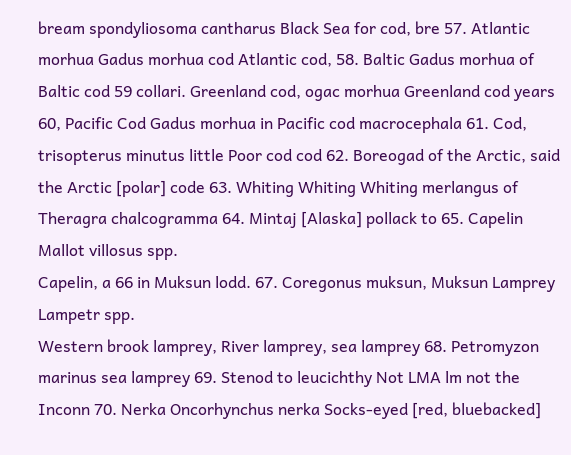bream spondyliosoma cantharus Black Sea for cod, bre 57. Atlantic morhua Gadus morhua cod Atlantic cod, 58. Baltic Gadus morhua of Baltic cod 59 collari. Greenland cod, ogac morhua Greenland cod years 60, Pacific Cod Gadus morhua in Pacific cod macrocephala 61. Cod, trisopterus minutus little Poor cod cod 62. Boreogad of the Arctic, said the Arctic [polar] code 63. Whiting Whiting Whiting merlangus of Theragra chalcogramma 64. Mintaj [Alaska] pollack to 65. Capelin Mallot villosus spp.
Capelin, a 66 in Muksun lodd. 67. Coregonus muksun, Muksun Lamprey Lampetr spp.
Western brook lamprey, River lamprey, sea lamprey 68. Petromyzon marinus sea lamprey 69. Stenod to leucichthy Not LMA lm not the Inconn 70. Nerka Oncorhynchus nerka Socks-eyed [red, bluebacked]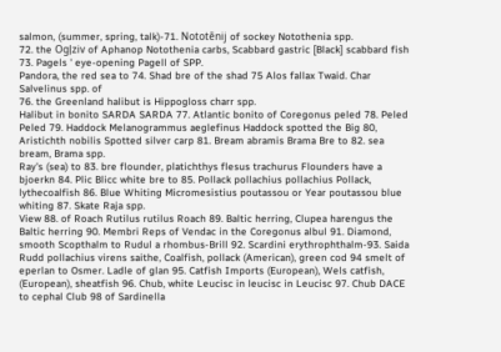salmon, (summer, spring, talk)-71. Nototēnij of sockey Notothenia spp.
72. the Ogļziv of Aphanop Notothenia carbs, Scabbard gastric [Black] scabbard fish 73. Pagels ' eye-opening Pagell of SPP.
Pandora, the red sea to 74. Shad bre of the shad 75 Alos fallax Twaid. Char Salvelinus spp. of
76. the Greenland halibut is Hippogloss charr spp.
Halibut in bonito SARDA SARDA 77. Atlantic bonito of Coregonus peled 78. Peled Peled 79. Haddock Melanogrammus aeglefinus Haddock spotted the Big 80, Aristichth nobilis Spotted silver carp 81. Bream abramis Brama Bre to 82. sea bream, Brama spp.
Ray's (sea) to 83. bre flounder, platichthys flesus trachurus Flounders have a bjoerkn 84. Plic Blicc white bre to 85. Pollack pollachius pollachius Pollack, lythecoalfish 86. Blue Whiting Micromesistius poutassou or Year poutassou blue whiting 87. Skate Raja spp.
View 88. of Roach Rutilus rutilus Roach 89. Baltic herring, Clupea harengus the Baltic herring 90. Membri Reps of Vendac in the Coregonus albul 91. Diamond, smooth Scopthalm to Rudul a rhombus-Brill 92. Scardini erythrophthalm-93. Saida Rudd pollachius virens saithe, Coalfish, pollack (American), green cod 94 smelt of eperlan to Osmer. Ladle of glan 95. Catfish Imports (European), Wels catfish, (European), sheatfish 96. Chub, white Leucisc in leucisc in Leucisc 97. Chub DACE to cephal Club 98 of Sardinella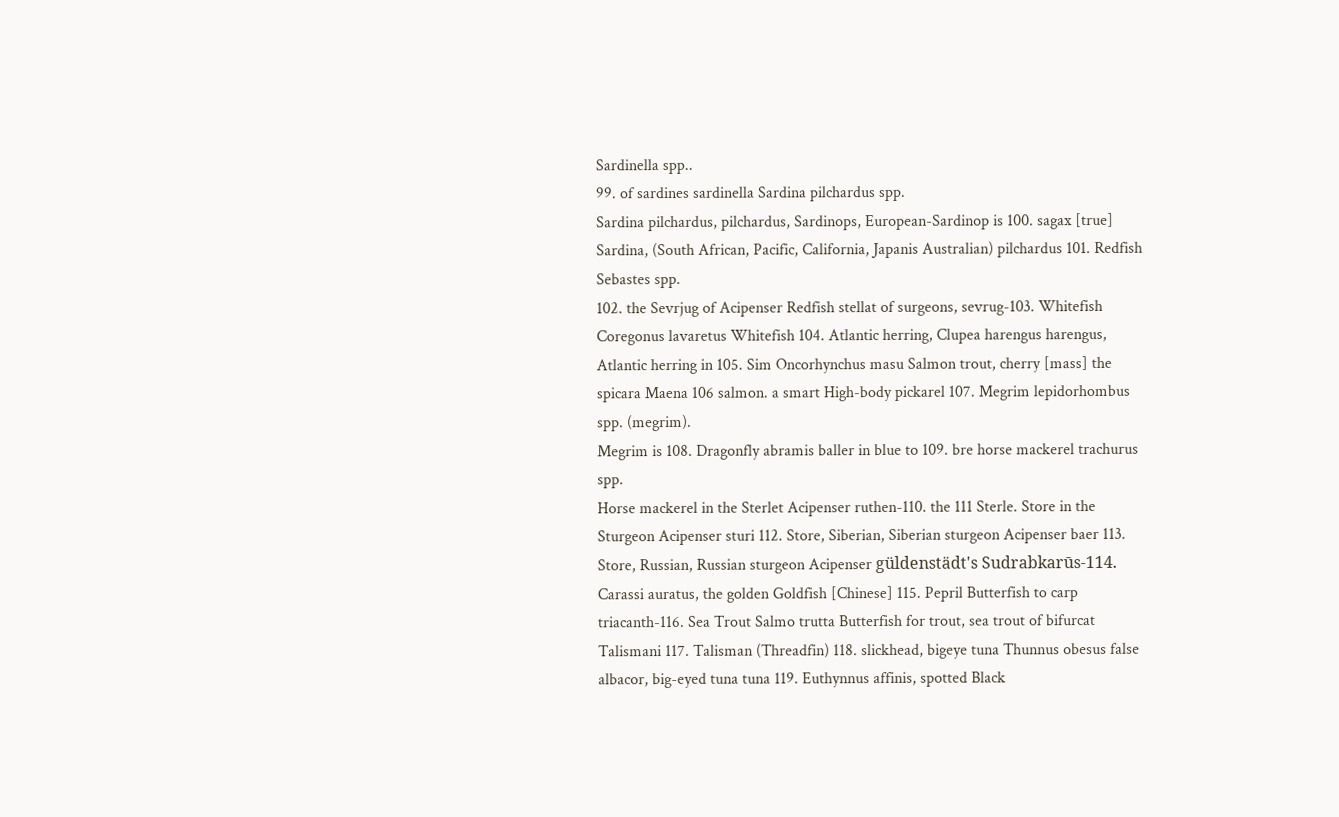Sardinella spp..
99. of sardines sardinella Sardina pilchardus spp.
Sardina pilchardus, pilchardus, Sardinops, European-Sardinop is 100. sagax [true] Sardina, (South African, Pacific, California, Japanis Australian) pilchardus 101. Redfish Sebastes spp.
102. the Sevrjug of Acipenser Redfish stellat of surgeons, sevrug-103. Whitefish Coregonus lavaretus Whitefish 104. Atlantic herring, Clupea harengus harengus, Atlantic herring in 105. Sim Oncorhynchus masu Salmon trout, cherry [mass] the spicara Maena 106 salmon. a smart High-body pickarel 107. Megrim lepidorhombus spp. (megrim).
Megrim is 108. Dragonfly abramis baller in blue to 109. bre horse mackerel trachurus spp.
Horse mackerel in the Sterlet Acipenser ruthen-110. the 111 Sterle. Store in the Sturgeon Acipenser sturi 112. Store, Siberian, Siberian sturgeon Acipenser baer 113. Store, Russian, Russian sturgeon Acipenser güldenstädt's Sudrabkarūs-114. Carassi auratus, the golden Goldfish [Chinese] 115. Pepril Butterfish to carp triacanth-116. Sea Trout Salmo trutta Butterfish for trout, sea trout of bifurcat Talismani 117. Talisman (Threadfin) 118. slickhead, bigeye tuna Thunnus obesus false albacor, big-eyed tuna tuna 119. Euthynnus affinis, spotted Black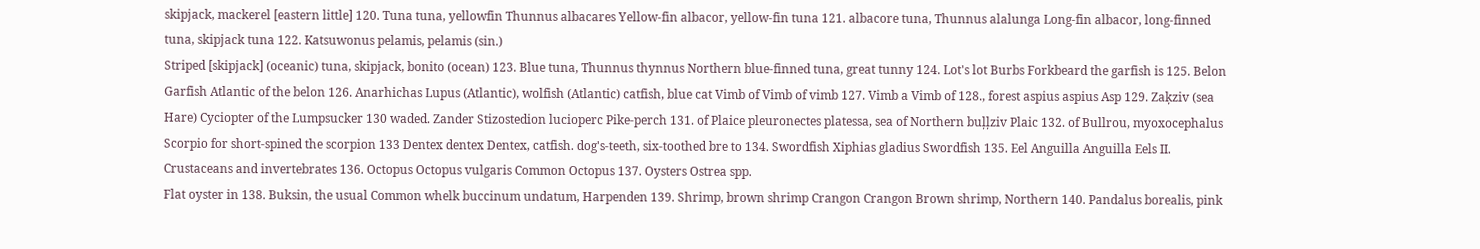skipjack, mackerel [eastern little] 120. Tuna tuna, yellowfin Thunnus albacares Yellow-fin albacor, yellow-fin tuna 121. albacore tuna, Thunnus alalunga Long-fin albacor, long-finned tuna, skipjack tuna 122. Katsuwonus pelamis, pelamis (sin.)
Striped [skipjack] (oceanic) tuna, skipjack, bonito (ocean) 123. Blue tuna, Thunnus thynnus Northern blue-finned tuna, great tunny 124. Lot's lot Burbs Forkbeard the garfish is 125. Belon Garfish Atlantic of the belon 126. Anarhichas Lupus (Atlantic), wolfish (Atlantic) catfish, blue cat Vimb of Vimb of vimb 127. Vimb a Vimb of 128., forest aspius aspius Asp 129. Zaķziv (sea Hare) Cyciopter of the Lumpsucker 130 waded. Zander Stizostedion lucioperc Pike-perch 131. of Plaice pleuronectes platessa, sea of Northern buļļziv Plaic 132. of Bullrou, myoxocephalus Scorpio for short-spined the scorpion 133 Dentex dentex Dentex, catfish. dog's-teeth, six-toothed bre to 134. Swordfish Xiphias gladius Swordfish 135. Eel Anguilla Anguilla Eels II. Crustaceans and invertebrates 136. Octopus Octopus vulgaris Common Octopus 137. Oysters Ostrea spp.
Flat oyster in 138. Buksin, the usual Common whelk buccinum undatum, Harpenden 139. Shrimp, brown shrimp Crangon Crangon Brown shrimp, Northern 140. Pandalus borealis, pink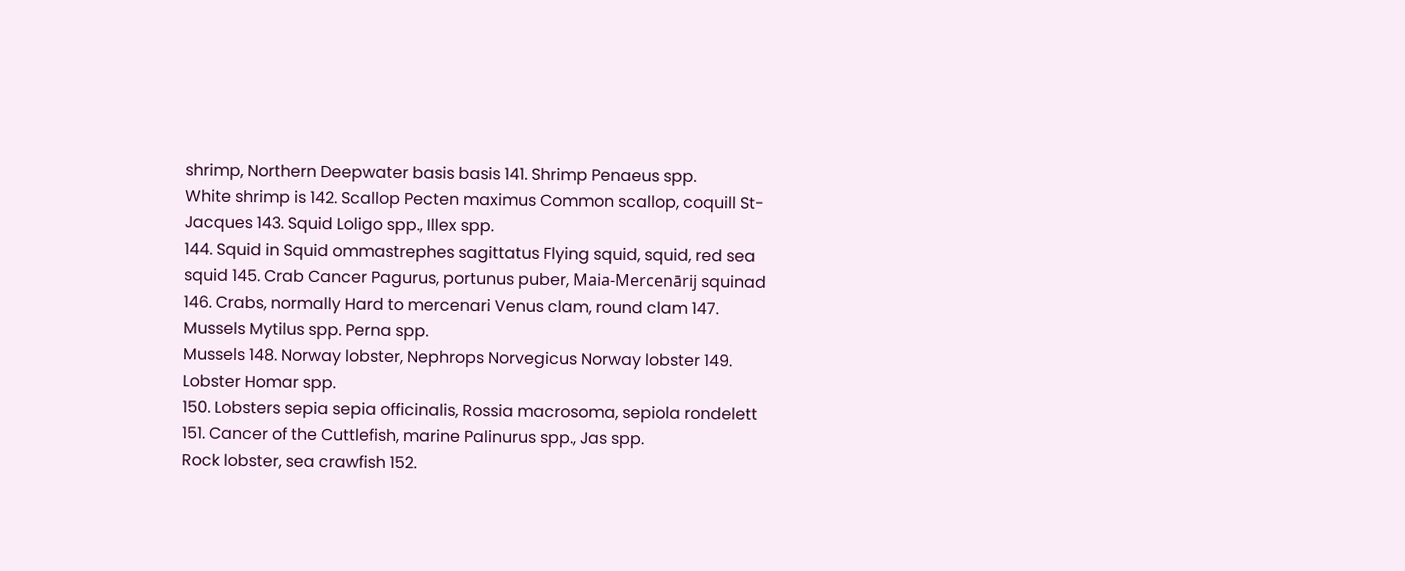shrimp, Northern Deepwater basis basis 141. Shrimp Penaeus spp.
White shrimp is 142. Scallop Pecten maximus Common scallop, coquill St-Jacques 143. Squid Loligo spp., Illex spp.
144. Squid in Squid ommastrephes sagittatus Flying squid, squid, red sea squid 145. Crab Cancer Pagurus, portunus puber, Maia-Mercenārij squinad 146. Crabs, normally Hard to mercenari Venus clam, round clam 147. Mussels Mytilus spp. Perna spp.
Mussels 148. Norway lobster, Nephrops Norvegicus Norway lobster 149. Lobster Homar spp.
150. Lobsters sepia sepia officinalis, Rossia macrosoma, sepiola rondelett 151. Cancer of the Cuttlefish, marine Palinurus spp., Jas spp.
Rock lobster, sea crawfish 152.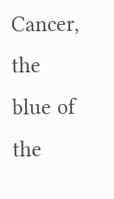Cancer, the blue of the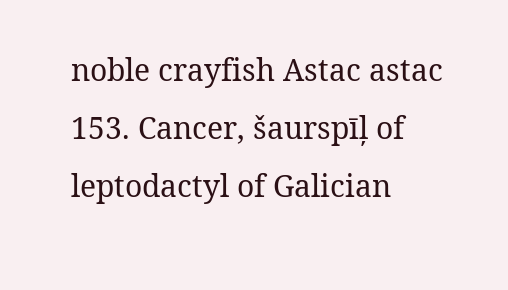noble crayfish Astac astac 153. Cancer, šaurspīļ of leptodactyl of Galician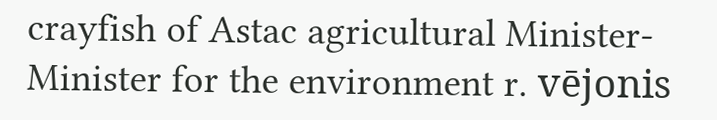crayfish of Astac agricultural Minister-Minister for the environment r. vējonis